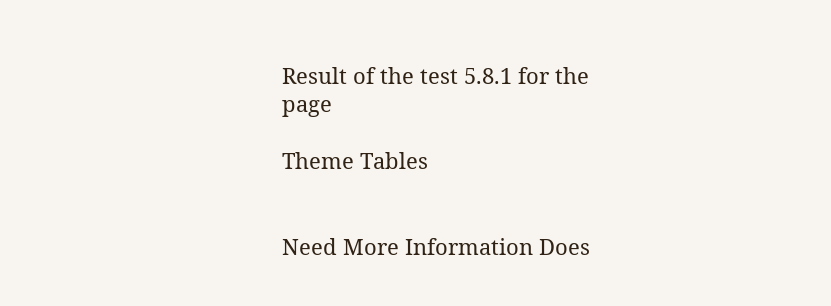Result of the test 5.8.1 for the page

Theme Tables


Need More Information Does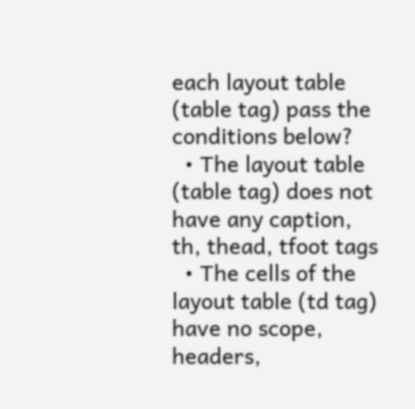each layout table (table tag) pass the conditions below?
  • The layout table (table tag) does not have any caption, th, thead, tfoot tags
  • The cells of the layout table (td tag) have no scope, headers,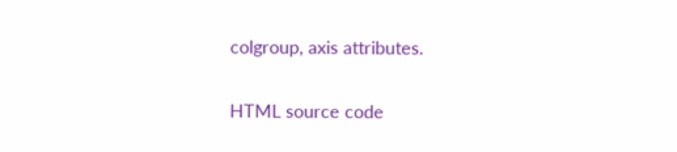colgroup, axis attributes.

HTML source code